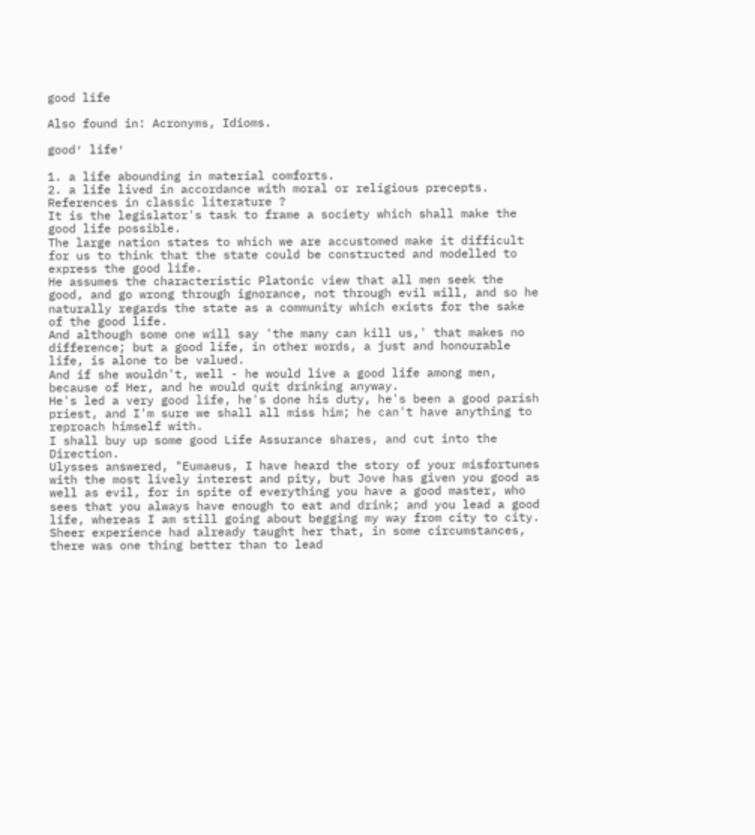good life

Also found in: Acronyms, Idioms.

good′ life′

1. a life abounding in material comforts.
2. a life lived in accordance with moral or religious precepts.
References in classic literature ?
It is the legislator's task to frame a society which shall make the good life possible.
The large nation states to which we are accustomed make it difficult for us to think that the state could be constructed and modelled to express the good life.
He assumes the characteristic Platonic view that all men seek the good, and go wrong through ignorance, not through evil will, and so he naturally regards the state as a community which exists for the sake of the good life.
And although some one will say 'the many can kill us,' that makes no difference; but a good life, in other words, a just and honourable life, is alone to be valued.
And if she wouldn't, well - he would live a good life among men, because of Her, and he would quit drinking anyway.
He's led a very good life, he's done his duty, he's been a good parish priest, and I'm sure we shall all miss him; he can't have anything to reproach himself with.
I shall buy up some good Life Assurance shares, and cut into the Direction.
Ulysses answered, "Eumaeus, I have heard the story of your misfortunes with the most lively interest and pity, but Jove has given you good as well as evil, for in spite of everything you have a good master, who sees that you always have enough to eat and drink; and you lead a good life, whereas I am still going about begging my way from city to city.
Sheer experience had already taught her that, in some circumstances, there was one thing better than to lead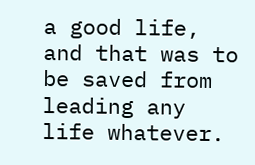a good life, and that was to be saved from leading any life whatever.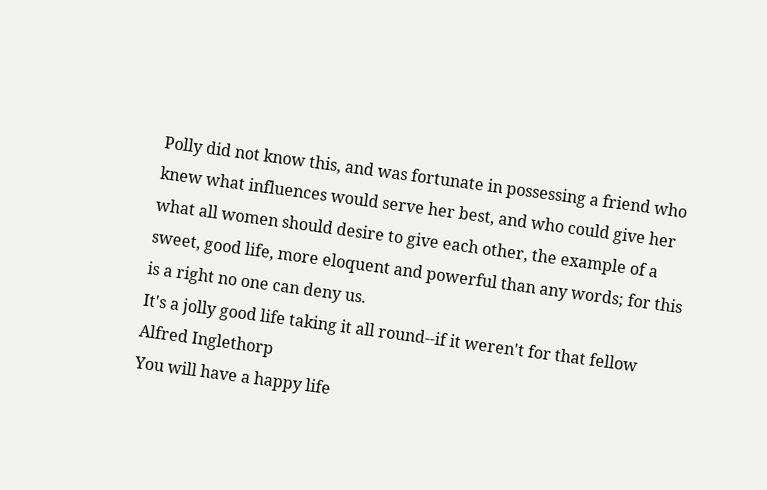Polly did not know this, and was fortunate in possessing a friend who knew what influences would serve her best, and who could give her what all women should desire to give each other, the example of a sweet, good life, more eloquent and powerful than any words; for this is a right no one can deny us.
It's a jolly good life taking it all round--if it weren't for that fellow Alfred Inglethorp
You will have a happy life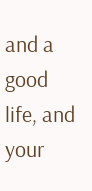and a good life, and your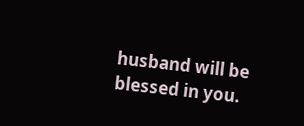husband will be blessed in you.